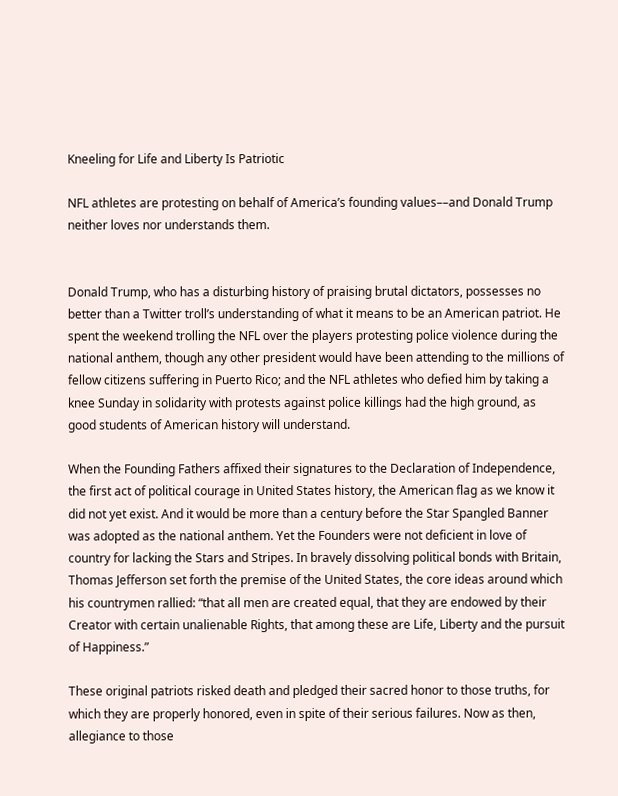Kneeling for Life and Liberty Is Patriotic

NFL athletes are protesting on behalf of America’s founding values––and Donald Trump neither loves nor understands them.


Donald Trump, who has a disturbing history of praising brutal dictators, possesses no better than a Twitter troll’s understanding of what it means to be an American patriot. He spent the weekend trolling the NFL over the players protesting police violence during the national anthem, though any other president would have been attending to the millions of fellow citizens suffering in Puerto Rico; and the NFL athletes who defied him by taking a knee Sunday in solidarity with protests against police killings had the high ground, as good students of American history will understand.

When the Founding Fathers affixed their signatures to the Declaration of Independence, the first act of political courage in United States history, the American flag as we know it did not yet exist. And it would be more than a century before the Star Spangled Banner was adopted as the national anthem. Yet the Founders were not deficient in love of country for lacking the Stars and Stripes. In bravely dissolving political bonds with Britain, Thomas Jefferson set forth the premise of the United States, the core ideas around which his countrymen rallied: “that all men are created equal, that they are endowed by their Creator with certain unalienable Rights, that among these are Life, Liberty and the pursuit of Happiness.”

These original patriots risked death and pledged their sacred honor to those truths, for which they are properly honored, even in spite of their serious failures. Now as then, allegiance to those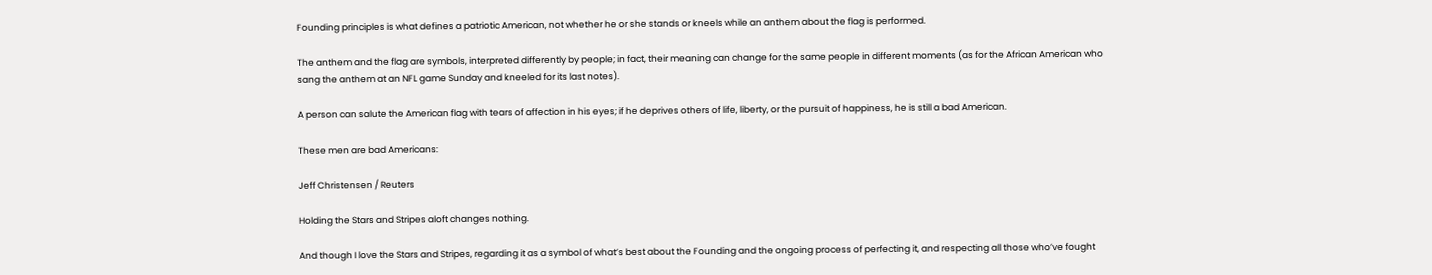Founding principles is what defines a patriotic American, not whether he or she stands or kneels while an anthem about the flag is performed.

The anthem and the flag are symbols, interpreted differently by people; in fact, their meaning can change for the same people in different moments (as for the African American who sang the anthem at an NFL game Sunday and kneeled for its last notes).

A person can salute the American flag with tears of affection in his eyes; if he deprives others of life, liberty, or the pursuit of happiness, he is still a bad American.

These men are bad Americans:

Jeff Christensen / Reuters

Holding the Stars and Stripes aloft changes nothing.

And though I love the Stars and Stripes, regarding it as a symbol of what’s best about the Founding and the ongoing process of perfecting it, and respecting all those who’ve fought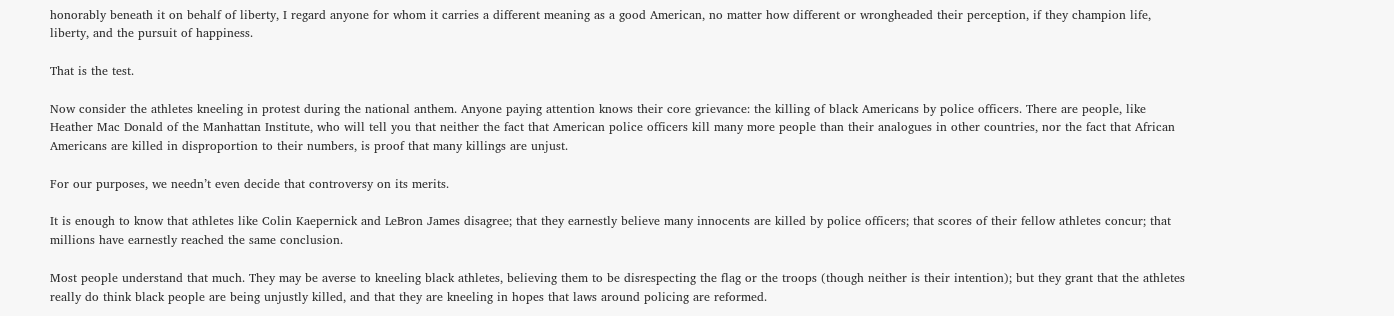honorably beneath it on behalf of liberty, I regard anyone for whom it carries a different meaning as a good American, no matter how different or wrongheaded their perception, if they champion life, liberty, and the pursuit of happiness.

That is the test.

Now consider the athletes kneeling in protest during the national anthem. Anyone paying attention knows their core grievance: the killing of black Americans by police officers. There are people, like Heather Mac Donald of the Manhattan Institute, who will tell you that neither the fact that American police officers kill many more people than their analogues in other countries, nor the fact that African Americans are killed in disproportion to their numbers, is proof that many killings are unjust.

For our purposes, we needn’t even decide that controversy on its merits.

It is enough to know that athletes like Colin Kaepernick and LeBron James disagree; that they earnestly believe many innocents are killed by police officers; that scores of their fellow athletes concur; that millions have earnestly reached the same conclusion.

Most people understand that much. They may be averse to kneeling black athletes, believing them to be disrespecting the flag or the troops (though neither is their intention); but they grant that the athletes really do think black people are being unjustly killed, and that they are kneeling in hopes that laws around policing are reformed.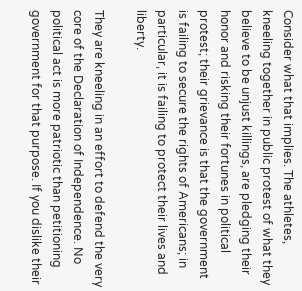Consider what that implies. The athletes, kneeling together in public protest of what they believe to be unjust killings, are pledging their honor and risking their fortunes in political protest; their grievance is that the government is failing to secure the rights of Americans; in particular, it is failing to protect their lives and liberty.

They are kneeling in an effort to defend the very core of the Declaration of Independence. No political act is more patriotic than petitioning government for that purpose. If you dislike their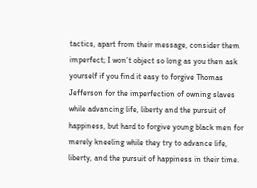tactics, apart from their message, consider them imperfect; I won’t object so long as you then ask yourself if you find it easy to forgive Thomas Jefferson for the imperfection of owning slaves while advancing life, liberty and the pursuit of happiness, but hard to forgive young black men for merely kneeling while they try to advance life, liberty, and the pursuit of happiness in their time.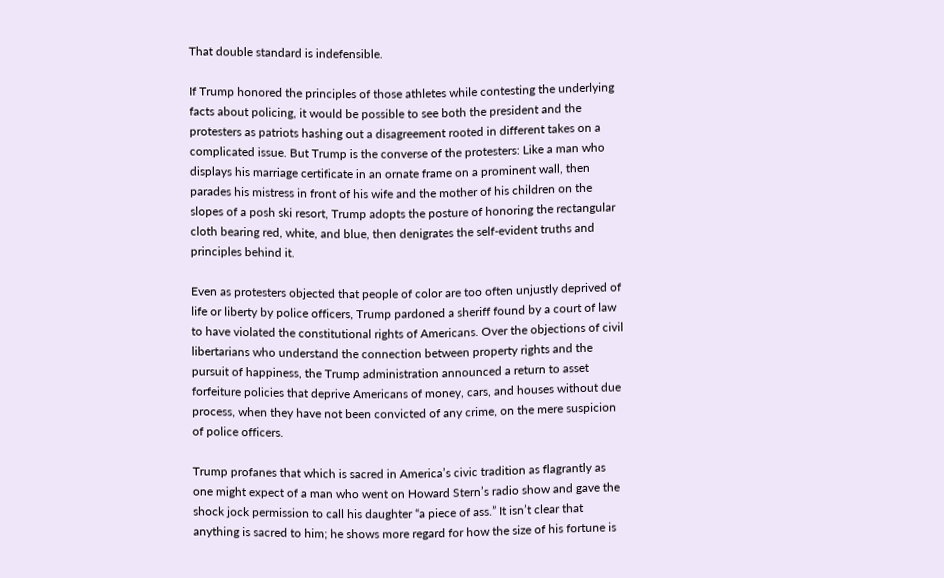That double standard is indefensible.

If Trump honored the principles of those athletes while contesting the underlying facts about policing, it would be possible to see both the president and the protesters as patriots hashing out a disagreement rooted in different takes on a complicated issue. But Trump is the converse of the protesters: Like a man who displays his marriage certificate in an ornate frame on a prominent wall, then parades his mistress in front of his wife and the mother of his children on the slopes of a posh ski resort, Trump adopts the posture of honoring the rectangular cloth bearing red, white, and blue, then denigrates the self-evident truths and principles behind it.

Even as protesters objected that people of color are too often unjustly deprived of life or liberty by police officers, Trump pardoned a sheriff found by a court of law to have violated the constitutional rights of Americans. Over the objections of civil libertarians who understand the connection between property rights and the pursuit of happiness, the Trump administration announced a return to asset forfeiture policies that deprive Americans of money, cars, and houses without due process, when they have not been convicted of any crime, on the mere suspicion of police officers.

Trump profanes that which is sacred in America’s civic tradition as flagrantly as one might expect of a man who went on Howard Stern’s radio show and gave the shock jock permission to call his daughter “a piece of ass.” It isn’t clear that anything is sacred to him; he shows more regard for how the size of his fortune is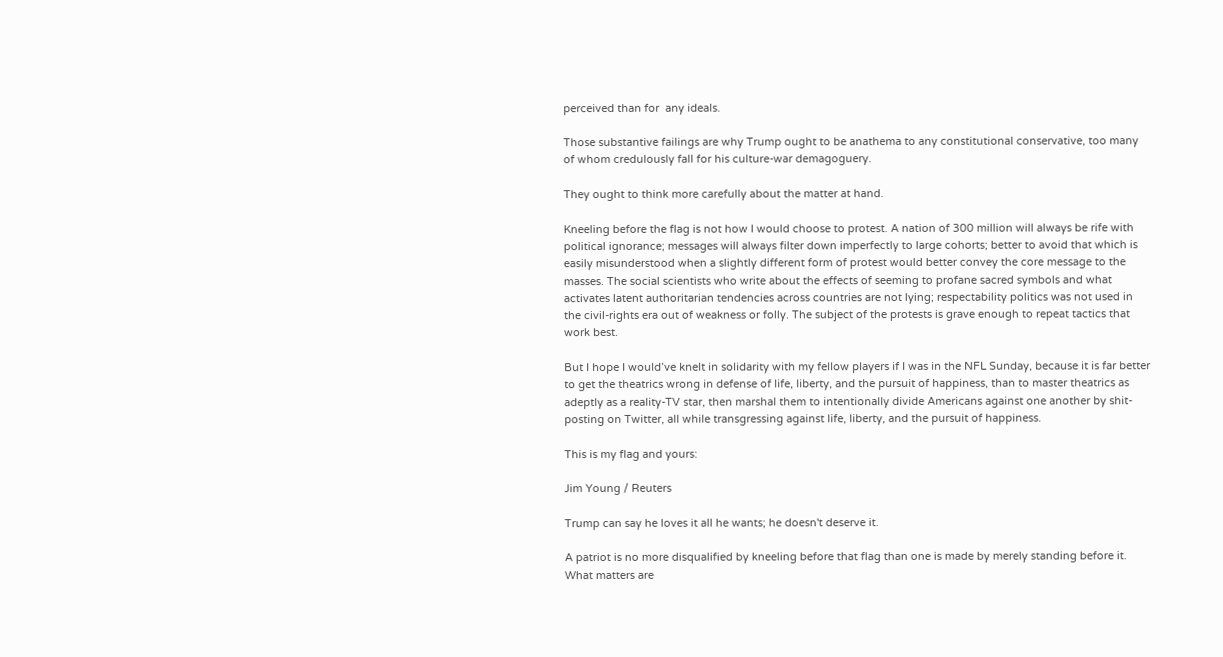perceived than for  any ideals.

Those substantive failings are why Trump ought to be anathema to any constitutional conservative, too many of whom credulously fall for his culture-war demagoguery.

They ought to think more carefully about the matter at hand.

Kneeling before the flag is not how I would choose to protest. A nation of 300 million will always be rife with political ignorance; messages will always filter down imperfectly to large cohorts; better to avoid that which is easily misunderstood when a slightly different form of protest would better convey the core message to the masses. The social scientists who write about the effects of seeming to profane sacred symbols and what activates latent authoritarian tendencies across countries are not lying; respectability politics was not used in the civil-rights era out of weakness or folly. The subject of the protests is grave enough to repeat tactics that work best.

But I hope I would’ve knelt in solidarity with my fellow players if I was in the NFL Sunday, because it is far better to get the theatrics wrong in defense of life, liberty, and the pursuit of happiness, than to master theatrics as adeptly as a reality-TV star, then marshal them to intentionally divide Americans against one another by shit-posting on Twitter, all while transgressing against life, liberty, and the pursuit of happiness.

This is my flag and yours:

Jim Young / Reuters

Trump can say he loves it all he wants; he doesn't deserve it.

A patriot is no more disqualified by kneeling before that flag than one is made by merely standing before it. What matters are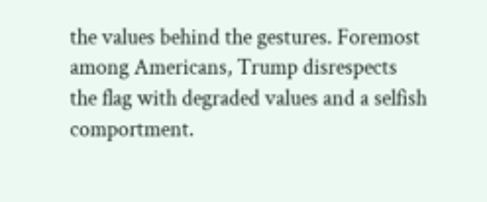the values behind the gestures. Foremost among Americans, Trump disrespects the flag with degraded values and a selfish comportment.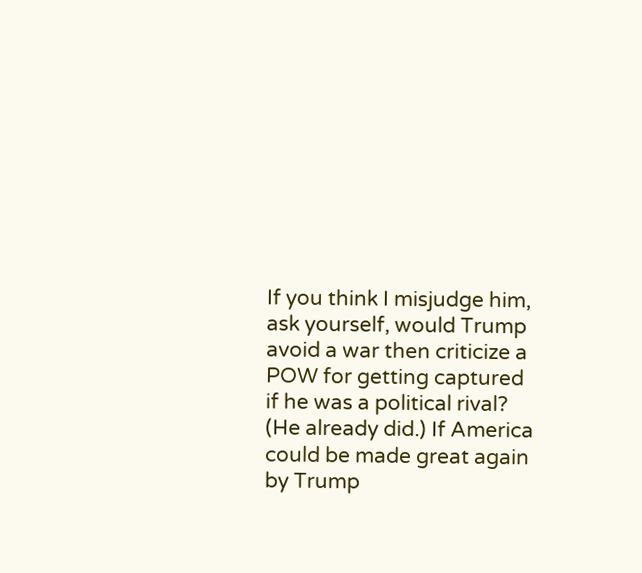If you think I misjudge him, ask yourself, would Trump avoid a war then criticize a POW for getting captured if he was a political rival? (He already did.) If America could be made great again by Trump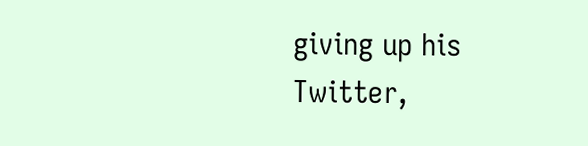giving up his Twitter,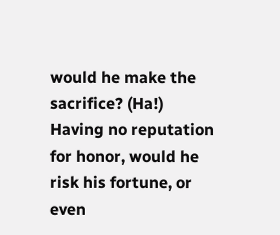would he make the sacrifice? (Ha!) Having no reputation for honor, would he risk his fortune, or even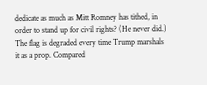dedicate as much as Mitt Romney has tithed, in order to stand up for civil rights? (He never did.) The flag is degraded every time Trump marshals it as a prop. Compared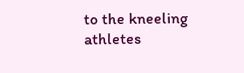to the kneeling athletes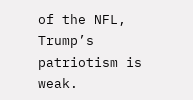of the NFL, Trump’s patriotism is weak.